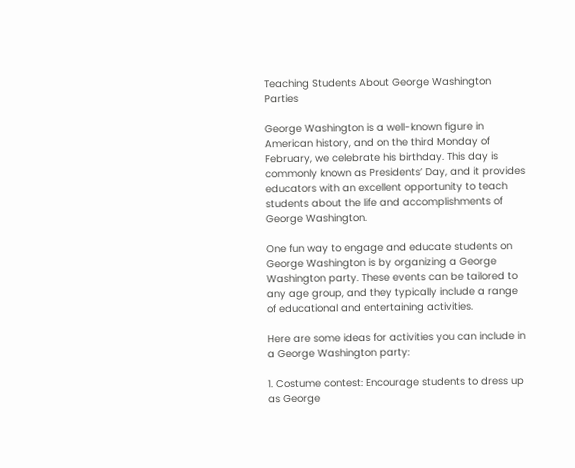Teaching Students About George Washington Parties

George Washington is a well-known figure in American history, and on the third Monday of February, we celebrate his birthday. This day is commonly known as Presidents’ Day, and it provides educators with an excellent opportunity to teach students about the life and accomplishments of George Washington.

One fun way to engage and educate students on George Washington is by organizing a George Washington party. These events can be tailored to any age group, and they typically include a range of educational and entertaining activities.

Here are some ideas for activities you can include in a George Washington party:

1. Costume contest: Encourage students to dress up as George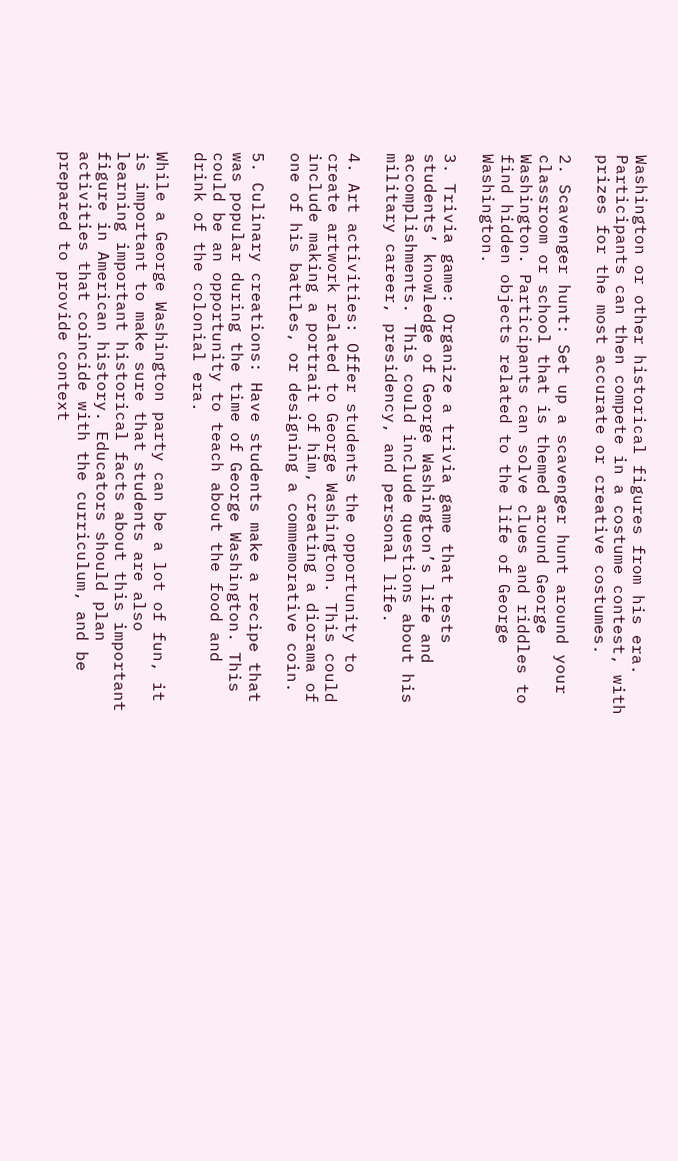Washington or other historical figures from his era. Participants can then compete in a costume contest, with prizes for the most accurate or creative costumes.

2. Scavenger hunt: Set up a scavenger hunt around your classroom or school that is themed around George Washington. Participants can solve clues and riddles to find hidden objects related to the life of George Washington.

3. Trivia game: Organize a trivia game that tests students’ knowledge of George Washington’s life and accomplishments. This could include questions about his military career, presidency, and personal life.

4. Art activities: Offer students the opportunity to create artwork related to George Washington. This could include making a portrait of him, creating a diorama of one of his battles, or designing a commemorative coin.

5. Culinary creations: Have students make a recipe that was popular during the time of George Washington. This could be an opportunity to teach about the food and drink of the colonial era.

While a George Washington party can be a lot of fun, it is important to make sure that students are also learning important historical facts about this important figure in American history. Educators should plan activities that coincide with the curriculum, and be prepared to provide context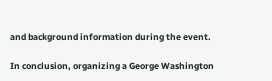and background information during the event.

In conclusion, organizing a George Washington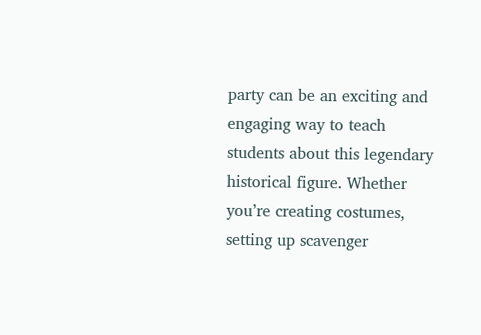party can be an exciting and engaging way to teach students about this legendary historical figure. Whether you’re creating costumes, setting up scavenger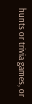hunts or trivia games, or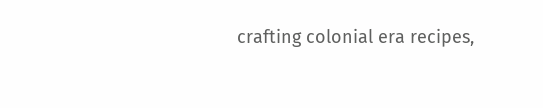crafting colonial era recipes,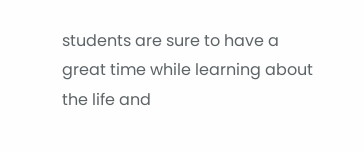students are sure to have a great time while learning about the life and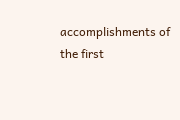accomplishments of the first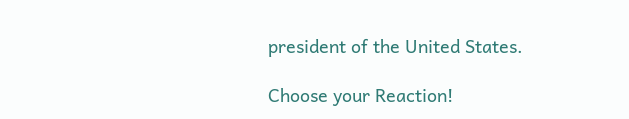president of the United States.

Choose your Reaction!